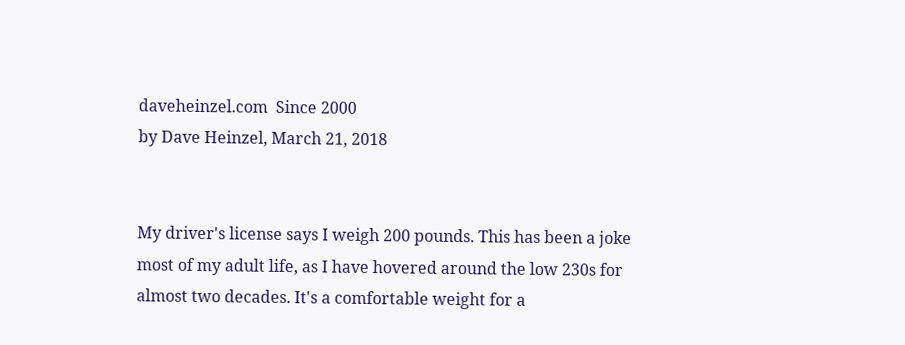daveheinzel.com  Since 2000
by Dave Heinzel, March 21, 2018


My driver's license says I weigh 200 pounds. This has been a joke most of my adult life, as I have hovered around the low 230s for almost two decades. It's a comfortable weight for a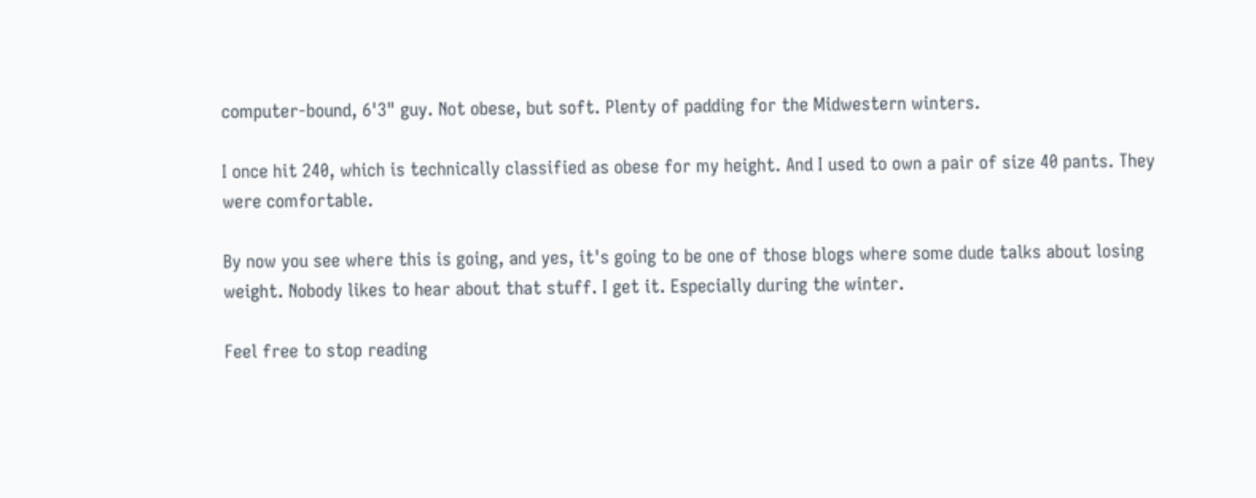computer-bound, 6'3" guy. Not obese, but soft. Plenty of padding for the Midwestern winters.

I once hit 240, which is technically classified as obese for my height. And I used to own a pair of size 40 pants. They were comfortable.

By now you see where this is going, and yes, it's going to be one of those blogs where some dude talks about losing weight. Nobody likes to hear about that stuff. I get it. Especially during the winter.

Feel free to stop reading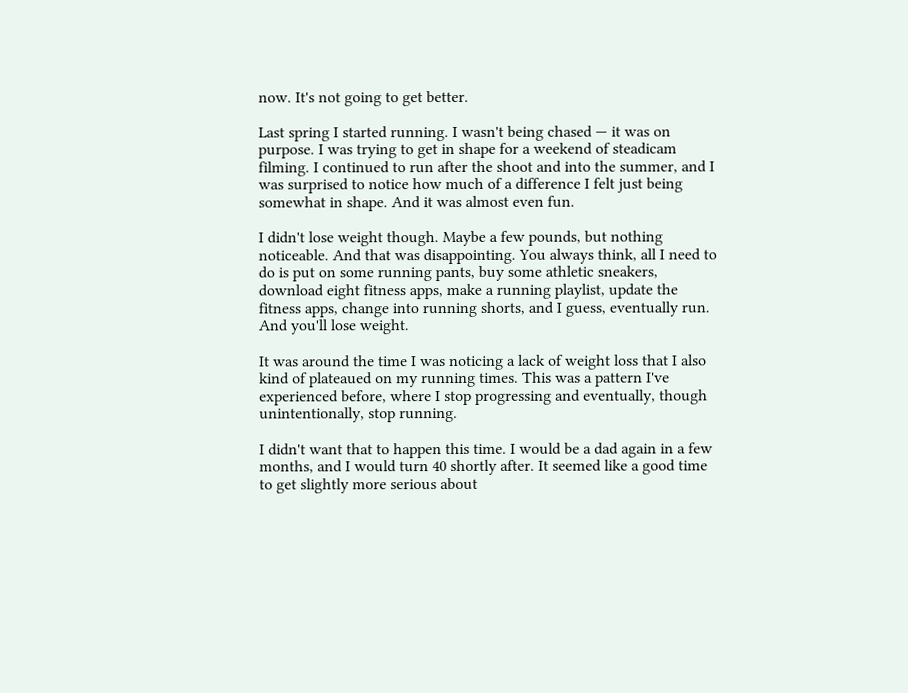now. It's not going to get better.

Last spring I started running. I wasn't being chased — it was on purpose. I was trying to get in shape for a weekend of steadicam filming. I continued to run after the shoot and into the summer, and I was surprised to notice how much of a difference I felt just being somewhat in shape. And it was almost even fun.

I didn't lose weight though. Maybe a few pounds, but nothing noticeable. And that was disappointing. You always think, all I need to do is put on some running pants, buy some athletic sneakers, download eight fitness apps, make a running playlist, update the fitness apps, change into running shorts, and I guess, eventually run. And you'll lose weight.

It was around the time I was noticing a lack of weight loss that I also kind of plateaued on my running times. This was a pattern I've experienced before, where I stop progressing and eventually, though unintentionally, stop running.

I didn't want that to happen this time. I would be a dad again in a few months, and I would turn 40 shortly after. It seemed like a good time to get slightly more serious about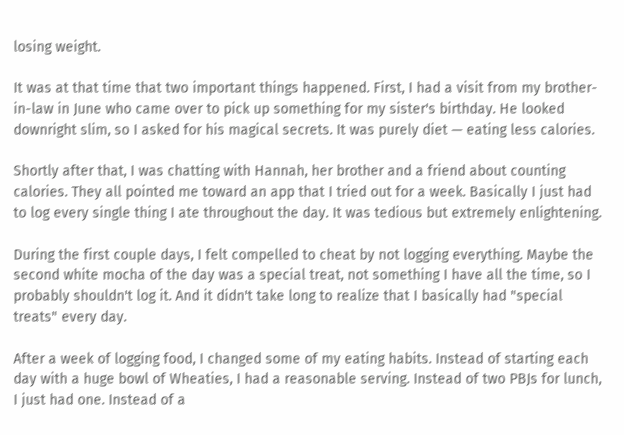losing weight.

It was at that time that two important things happened. First, I had a visit from my brother-in-law in June who came over to pick up something for my sister's birthday. He looked downright slim, so I asked for his magical secrets. It was purely diet — eating less calories.

Shortly after that, I was chatting with Hannah, her brother and a friend about counting calories. They all pointed me toward an app that I tried out for a week. Basically I just had to log every single thing I ate throughout the day. It was tedious but extremely enlightening.

During the first couple days, I felt compelled to cheat by not logging everything. Maybe the second white mocha of the day was a special treat, not something I have all the time, so I probably shouldn't log it. And it didn't take long to realize that I basically had "special treats" every day.

After a week of logging food, I changed some of my eating habits. Instead of starting each day with a huge bowl of Wheaties, I had a reasonable serving. Instead of two PBJs for lunch, I just had one. Instead of a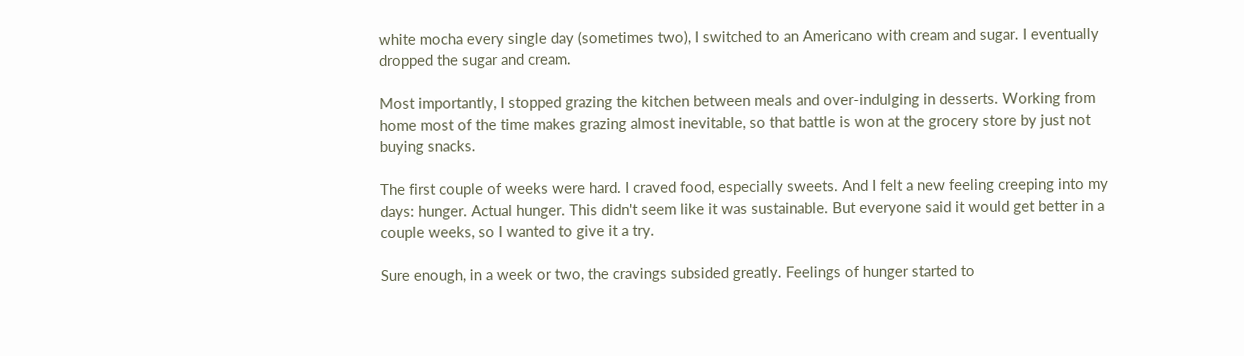white mocha every single day (sometimes two), I switched to an Americano with cream and sugar. I eventually dropped the sugar and cream.

Most importantly, I stopped grazing the kitchen between meals and over-indulging in desserts. Working from home most of the time makes grazing almost inevitable, so that battle is won at the grocery store by just not buying snacks.

The first couple of weeks were hard. I craved food, especially sweets. And I felt a new feeling creeping into my days: hunger. Actual hunger. This didn't seem like it was sustainable. But everyone said it would get better in a couple weeks, so I wanted to give it a try.

Sure enough, in a week or two, the cravings subsided greatly. Feelings of hunger started to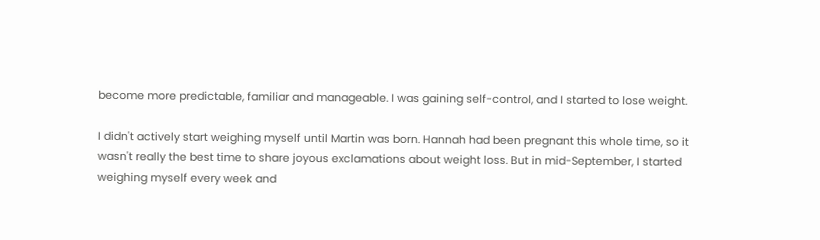become more predictable, familiar and manageable. I was gaining self-control, and I started to lose weight.

I didn't actively start weighing myself until Martin was born. Hannah had been pregnant this whole time, so it wasn't really the best time to share joyous exclamations about weight loss. But in mid-September, I started weighing myself every week and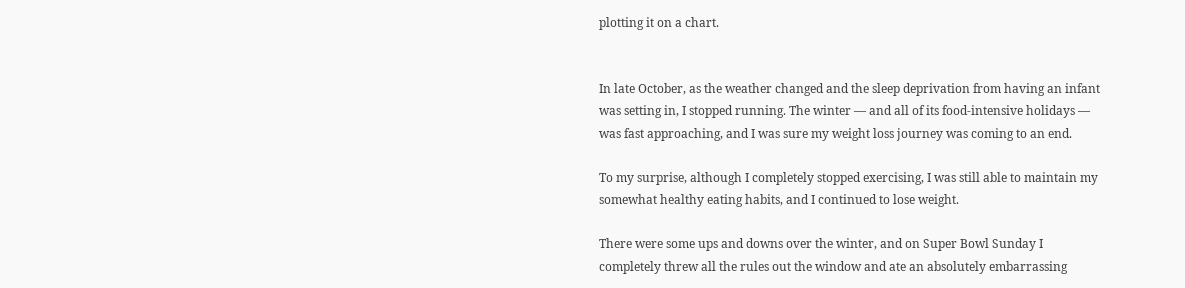plotting it on a chart.


In late October, as the weather changed and the sleep deprivation from having an infant was setting in, I stopped running. The winter — and all of its food-intensive holidays — was fast approaching, and I was sure my weight loss journey was coming to an end.

To my surprise, although I completely stopped exercising, I was still able to maintain my somewhat healthy eating habits, and I continued to lose weight.

There were some ups and downs over the winter, and on Super Bowl Sunday I completely threw all the rules out the window and ate an absolutely embarrassing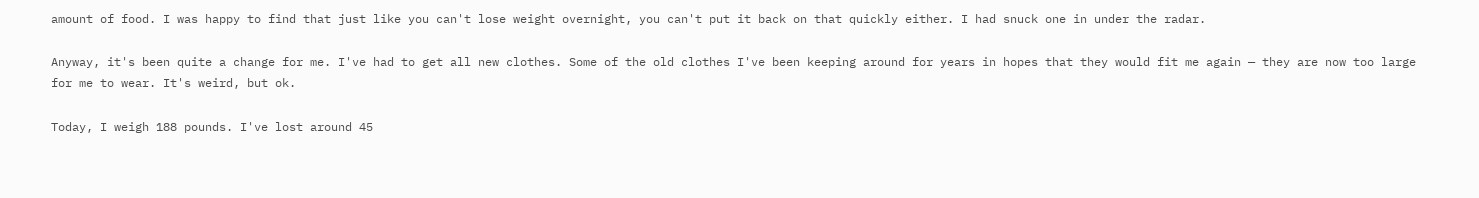amount of food. I was happy to find that just like you can't lose weight overnight, you can't put it back on that quickly either. I had snuck one in under the radar.

Anyway, it's been quite a change for me. I've had to get all new clothes. Some of the old clothes I've been keeping around for years in hopes that they would fit me again — they are now too large for me to wear. It's weird, but ok.

Today, I weigh 188 pounds. I've lost around 45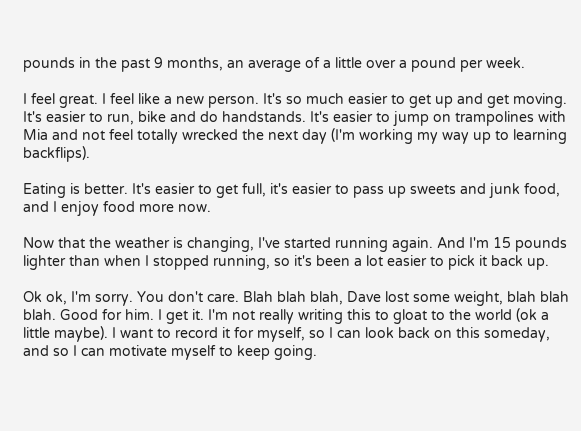pounds in the past 9 months, an average of a little over a pound per week.

I feel great. I feel like a new person. It's so much easier to get up and get moving. It's easier to run, bike and do handstands. It's easier to jump on trampolines with Mia and not feel totally wrecked the next day (I'm working my way up to learning backflips).

Eating is better. It's easier to get full, it's easier to pass up sweets and junk food, and I enjoy food more now.

Now that the weather is changing, I've started running again. And I'm 15 pounds lighter than when I stopped running, so it's been a lot easier to pick it back up.

Ok ok, I'm sorry. You don't care. Blah blah blah, Dave lost some weight, blah blah blah. Good for him. I get it. I'm not really writing this to gloat to the world (ok a little maybe). I want to record it for myself, so I can look back on this someday, and so I can motivate myself to keep going.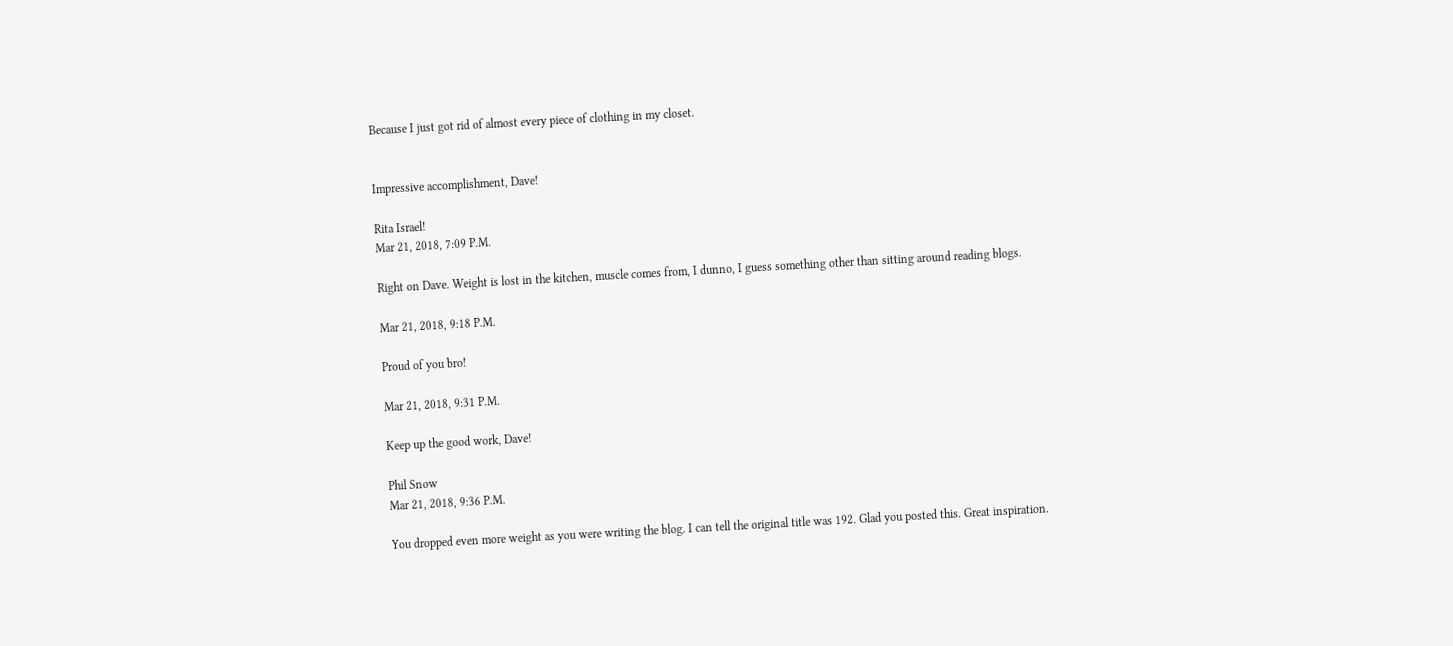Because I just got rid of almost every piece of clothing in my closet.


Impressive accomplishment, Dave!

Rita Israel!
Mar 21, 2018, 7:09 P.M.

Right on Dave. Weight is lost in the kitchen, muscle comes from, I dunno, I guess something other than sitting around reading blogs.

Mar 21, 2018, 9:18 P.M.

Proud of you bro!

Mar 21, 2018, 9:31 P.M.

Keep up the good work, Dave!

Phil Snow
Mar 21, 2018, 9:36 P.M.

You dropped even more weight as you were writing the blog. I can tell the original title was 192. Glad you posted this. Great inspiration.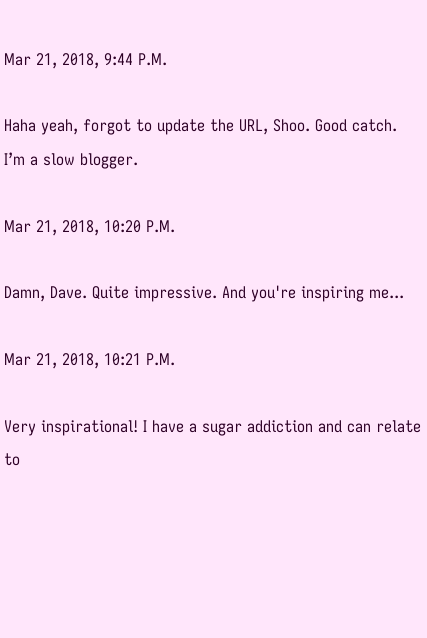Mar 21, 2018, 9:44 P.M.

Haha yeah, forgot to update the URL, Shoo. Good catch. I’m a slow blogger.

Mar 21, 2018, 10:20 P.M.

Damn, Dave. Quite impressive. And you're inspiring me...

Mar 21, 2018, 10:21 P.M.

Very inspirational! I have a sugar addiction and can relate to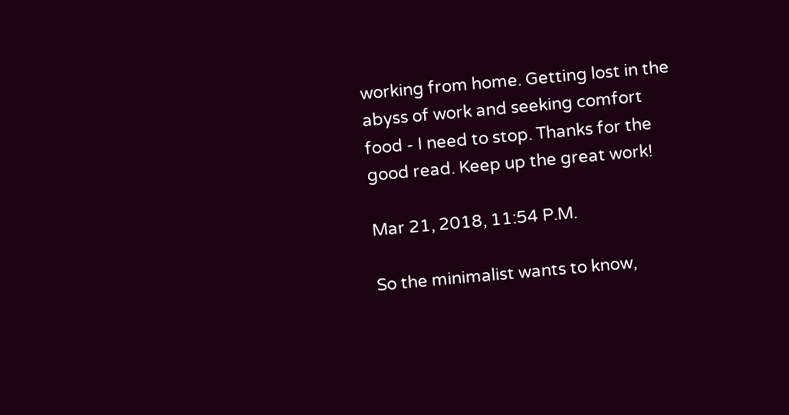working from home. Getting lost in the abyss of work and seeking comfort food - I need to stop. Thanks for the good read. Keep up the great work!

Mar 21, 2018, 11:54 P.M.

So the minimalist wants to know,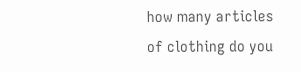how many articles of clothing do you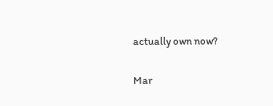actually own now?

Mar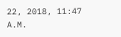22, 2018, 11:47 A.M.